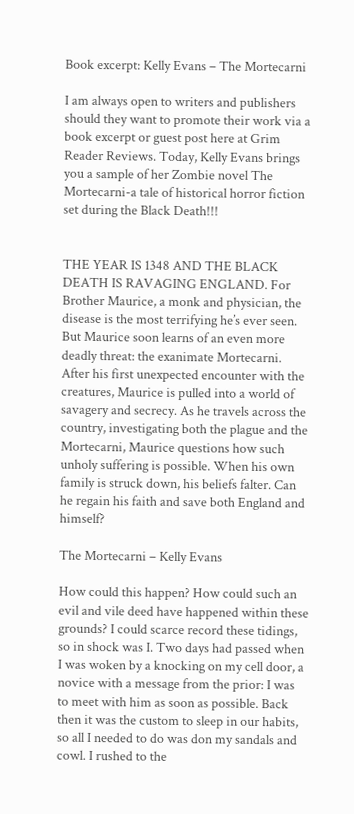Book excerpt: Kelly Evans – The Mortecarni

I am always open to writers and publishers should they want to promote their work via a book excerpt or guest post here at Grim Reader Reviews. Today, Kelly Evans brings you a sample of her Zombie novel The Mortecarni-a tale of historical horror fiction set during the Black Death!!!


THE YEAR IS 1348 AND THE BLACK DEATH IS RAVAGING ENGLAND. For Brother Maurice, a monk and physician, the disease is the most terrifying he’s ever seen. But Maurice soon learns of an even more deadly threat: the exanimate Mortecarni. After his first unexpected encounter with the creatures, Maurice is pulled into a world of savagery and secrecy. As he travels across the country, investigating both the plague and the Mortecarni, Maurice questions how such unholy suffering is possible. When his own family is struck down, his beliefs falter. Can he regain his faith and save both England and himself?

The Mortecarni – Kelly Evans

How could this happen? How could such an evil and vile deed have happened within these grounds? I could scarce record these tidings, so in shock was I. Two days had passed when I was woken by a knocking on my cell door, a novice with a message from the prior: I was to meet with him as soon as possible. Back then it was the custom to sleep in our habits, so all I needed to do was don my sandals and cowl. I rushed to the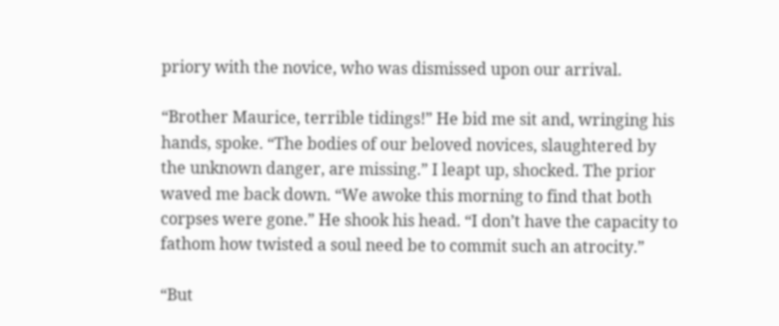priory with the novice, who was dismissed upon our arrival.

“Brother Maurice, terrible tidings!” He bid me sit and, wringing his hands, spoke. “The bodies of our beloved novices, slaughtered by the unknown danger, are missing.” I leapt up, shocked. The prior waved me back down. “We awoke this morning to find that both corpses were gone.” He shook his head. “I don’t have the capacity to fathom how twisted a soul need be to commit such an atrocity.”

“But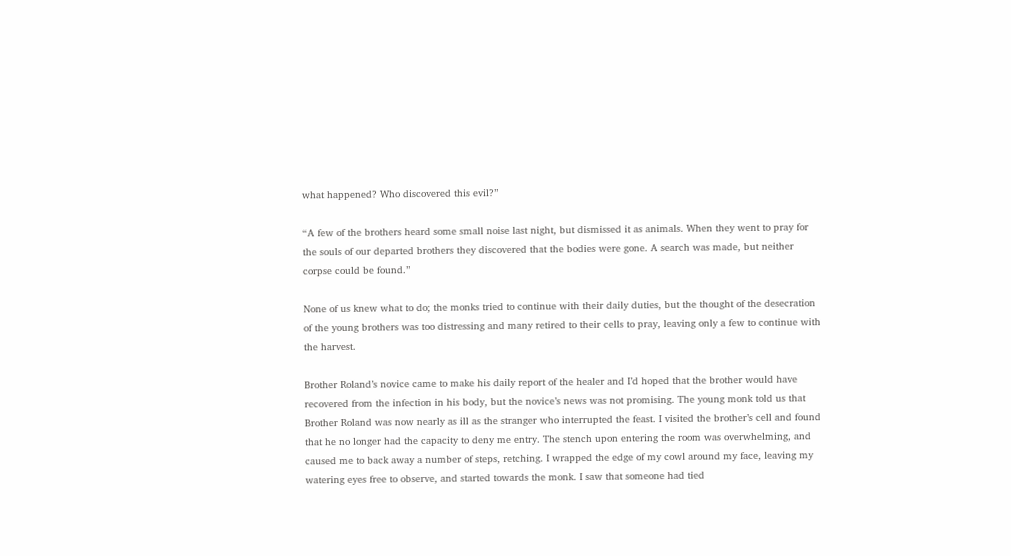what happened? Who discovered this evil?”

“A few of the brothers heard some small noise last night, but dismissed it as animals. When they went to pray for the souls of our departed brothers they discovered that the bodies were gone. A search was made, but neither corpse could be found.”

None of us knew what to do; the monks tried to continue with their daily duties, but the thought of the desecration of the young brothers was too distressing and many retired to their cells to pray, leaving only a few to continue with the harvest.

Brother Roland’s novice came to make his daily report of the healer and I’d hoped that the brother would have recovered from the infection in his body, but the novice’s news was not promising. The young monk told us that Brother Roland was now nearly as ill as the stranger who interrupted the feast. I visited the brother’s cell and found that he no longer had the capacity to deny me entry. The stench upon entering the room was overwhelming, and caused me to back away a number of steps, retching. I wrapped the edge of my cowl around my face, leaving my watering eyes free to observe, and started towards the monk. I saw that someone had tied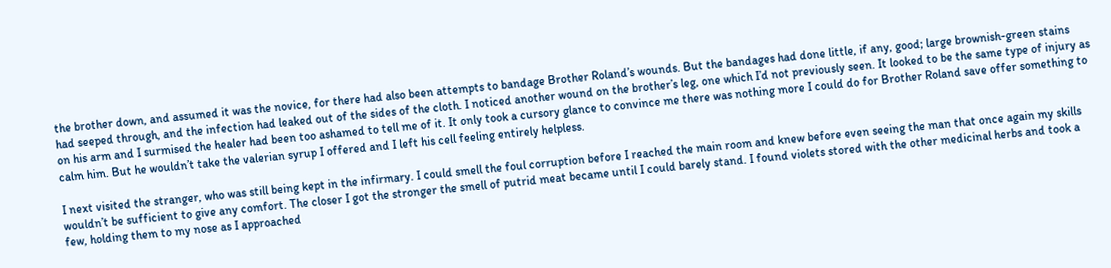the brother down, and assumed it was the novice, for there had also been attempts to bandage Brother Roland’s wounds. But the bandages had done little, if any, good; large brownish-green stains had seeped through, and the infection had leaked out of the sides of the cloth. I noticed another wound on the brother’s leg, one which I’d not previously seen. It looked to be the same type of injury as on his arm and I surmised the healer had been too ashamed to tell me of it. It only took a cursory glance to convince me there was nothing more I could do for Brother Roland save offer something to calm him. But he wouldn’t take the valerian syrup I offered and I left his cell feeling entirely helpless.

I next visited the stranger, who was still being kept in the infirmary. I could smell the foul corruption before I reached the main room and knew before even seeing the man that once again my skills wouldn’t be sufficient to give any comfort. The closer I got the stronger the smell of putrid meat became until I could barely stand. I found violets stored with the other medicinal herbs and took a few, holding them to my nose as I approached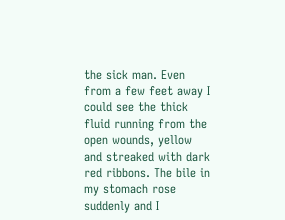the sick man. Even from a few feet away I could see the thick fluid running from the open wounds, yellow and streaked with dark red ribbons. The bile in my stomach rose suddenly and I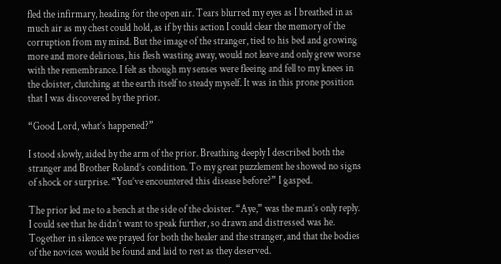fled the infirmary, heading for the open air. Tears blurred my eyes as I breathed in as much air as my chest could hold, as if by this action I could clear the memory of the corruption from my mind. But the image of the stranger, tied to his bed and growing more and more delirious, his flesh wasting away, would not leave and only grew worse with the remembrance. I felt as though my senses were fleeing and fell to my knees in the cloister, clutching at the earth itself to steady myself. It was in this prone position that I was discovered by the prior.

“Good Lord, what’s happened?”

I stood slowly, aided by the arm of the prior. Breathing deeply I described both the stranger and Brother Roland’s condition. To my great puzzlement he showed no signs of shock or surprise. “You’ve encountered this disease before?” I gasped.

The prior led me to a bench at the side of the cloister. “Aye,” was the man’s only reply. I could see that he didn’t want to speak further, so drawn and distressed was he. Together in silence we prayed for both the healer and the stranger, and that the bodies of the novices would be found and laid to rest as they deserved.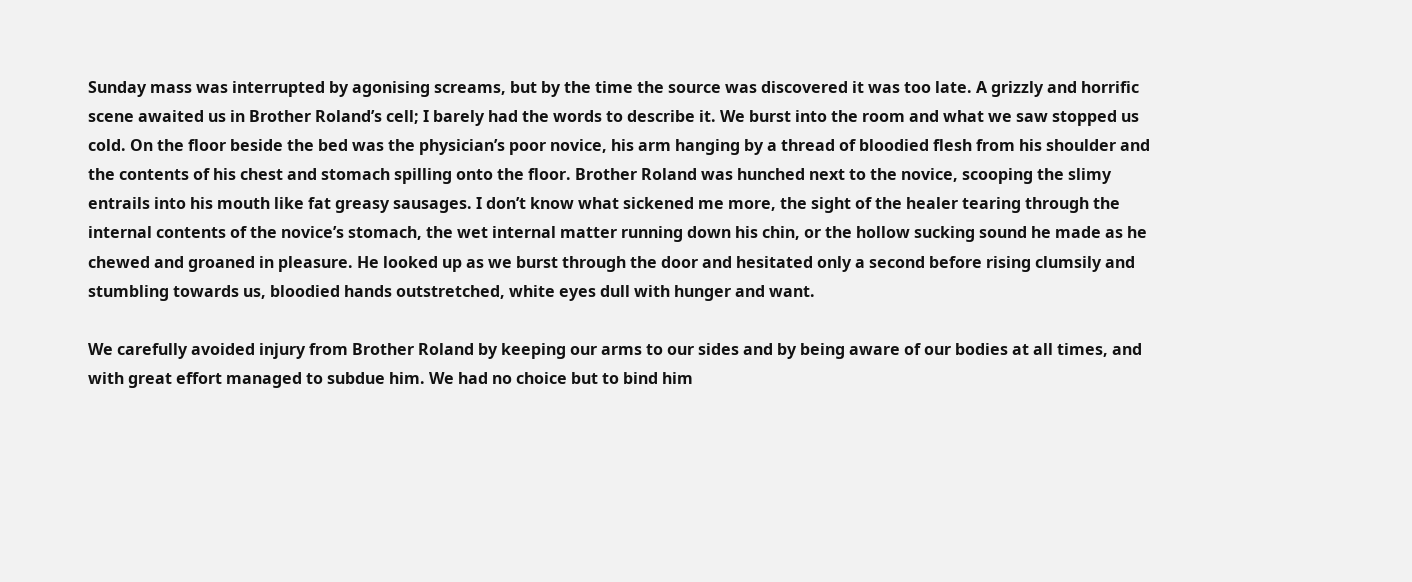Sunday mass was interrupted by agonising screams, but by the time the source was discovered it was too late. A grizzly and horrific scene awaited us in Brother Roland’s cell; I barely had the words to describe it. We burst into the room and what we saw stopped us cold. On the floor beside the bed was the physician’s poor novice, his arm hanging by a thread of bloodied flesh from his shoulder and the contents of his chest and stomach spilling onto the floor. Brother Roland was hunched next to the novice, scooping the slimy entrails into his mouth like fat greasy sausages. I don’t know what sickened me more, the sight of the healer tearing through the internal contents of the novice’s stomach, the wet internal matter running down his chin, or the hollow sucking sound he made as he chewed and groaned in pleasure. He looked up as we burst through the door and hesitated only a second before rising clumsily and stumbling towards us, bloodied hands outstretched, white eyes dull with hunger and want.

We carefully avoided injury from Brother Roland by keeping our arms to our sides and by being aware of our bodies at all times, and with great effort managed to subdue him. We had no choice but to bind him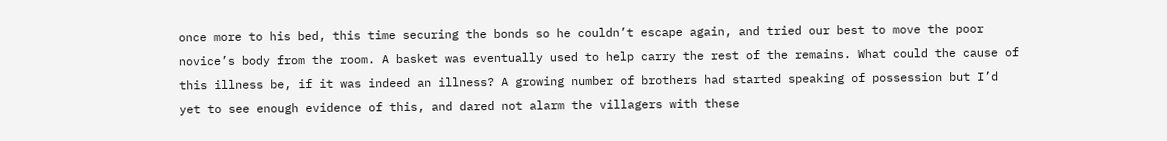once more to his bed, this time securing the bonds so he couldn’t escape again, and tried our best to move the poor novice’s body from the room. A basket was eventually used to help carry the rest of the remains. What could the cause of this illness be, if it was indeed an illness? A growing number of brothers had started speaking of possession but I’d yet to see enough evidence of this, and dared not alarm the villagers with these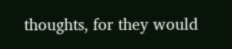thoughts, for they would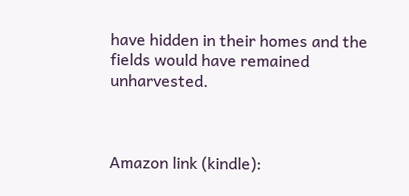have hidden in their homes and the fields would have remained unharvested.



Amazon link (kindle):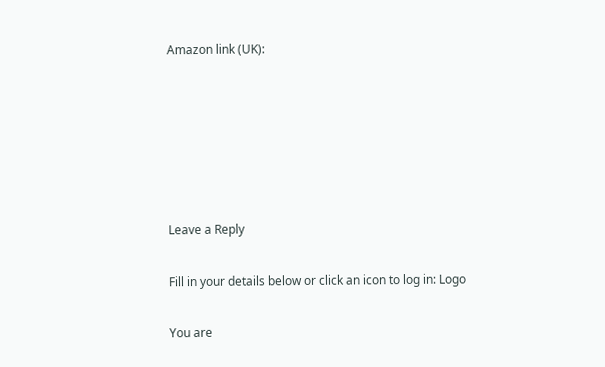Amazon link (UK):






Leave a Reply

Fill in your details below or click an icon to log in: Logo

You are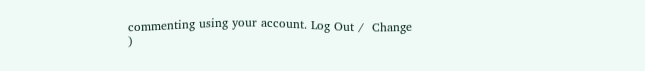commenting using your account. Log Out /  Change )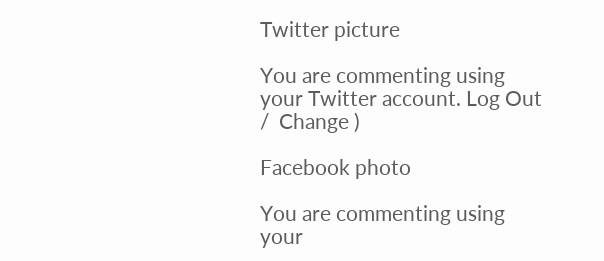Twitter picture

You are commenting using your Twitter account. Log Out /  Change )

Facebook photo

You are commenting using your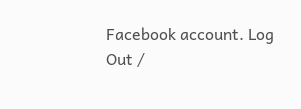Facebook account. Log Out /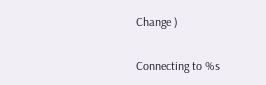Change )

Connecting to %s